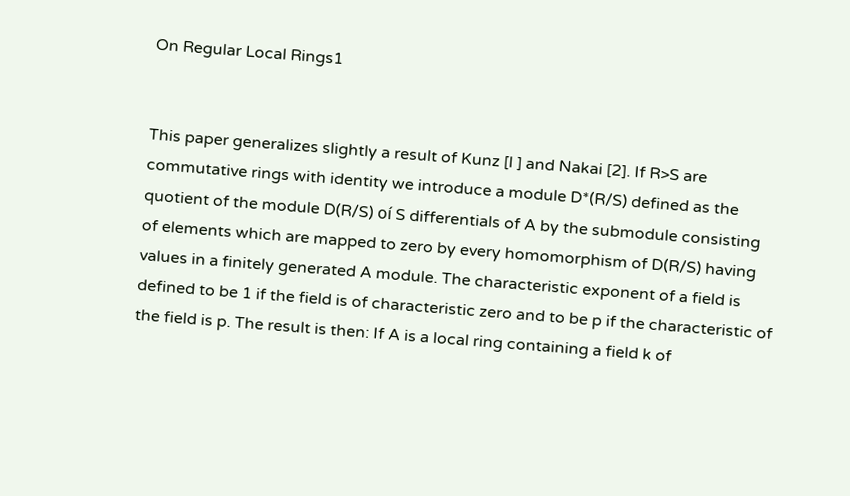On Regular Local Rings1


This paper generalizes slightly a result of Kunz [l ] and Nakai [2]. If R>S are commutative rings with identity we introduce a module D*(R/S) defined as the quotient of the module D(R/S) oí S differentials of A by the submodule consisting of elements which are mapped to zero by every homomorphism of D(R/S) having values in a finitely generated A module. The characteristic exponent of a field is defined to be 1 if the field is of characteristic zero and to be p if the characteristic of the field is p. The result is then: If A is a local ring containing a field k of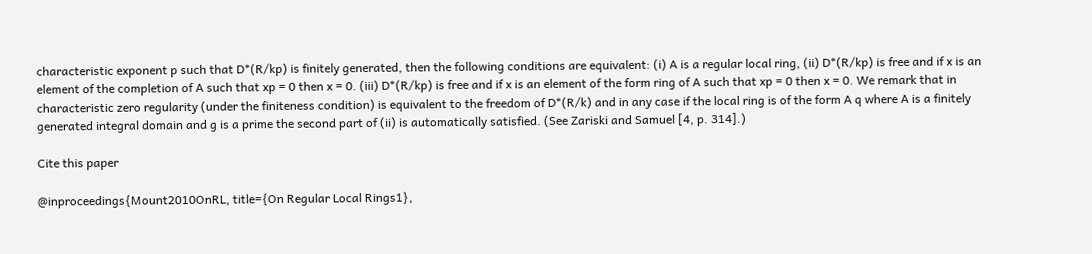characteristic exponent p such that D*(R/kp) is finitely generated, then the following conditions are equivalent: (i) A is a regular local ring, (ii) D*(R/kp) is free and if x is an element of the completion of A such that xp = 0 then x = 0. (iii) D*(R/kp) is free and if x is an element of the form ring of A such that xp = 0 then x = 0. We remark that in characteristic zero regularity (under the finiteness condition) is equivalent to the freedom of D*(R/k) and in any case if the local ring is of the form A q where A is a finitely generated integral domain and g is a prime the second part of (ii) is automatically satisfied. (See Zariski and Samuel [4, p. 314].)

Cite this paper

@inproceedings{Mount2010OnRL, title={On Regular Local Rings1},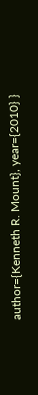author={Kenneth R. Mount}, year={2010} }